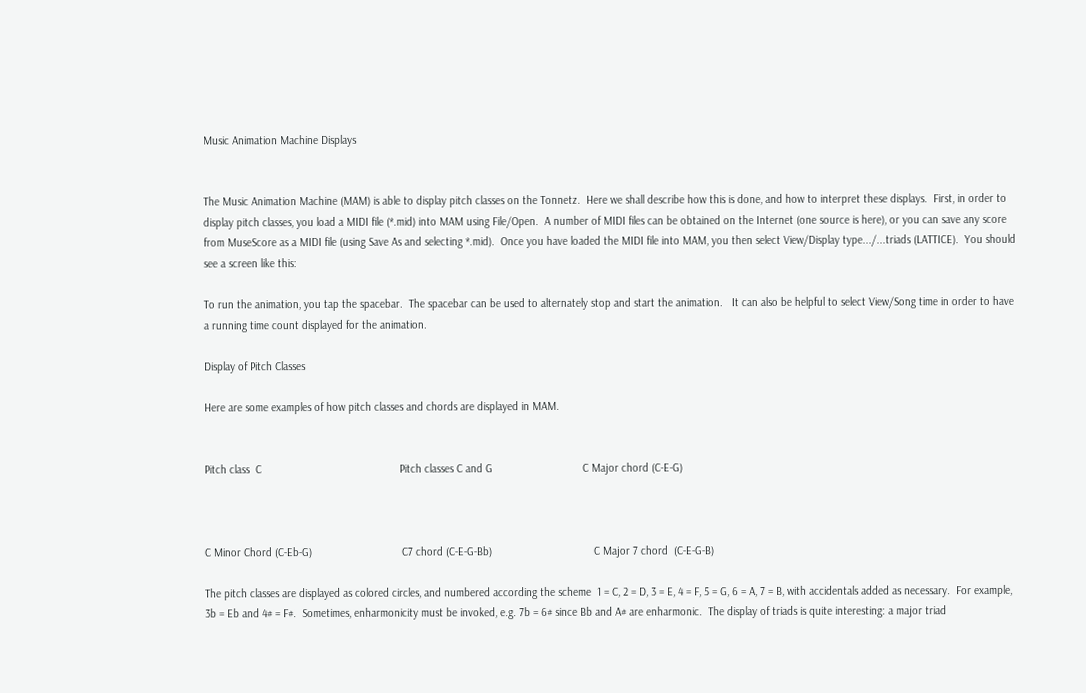Music Animation Machine Displays


The Music Animation Machine (MAM) is able to display pitch classes on the Tonnetz.  Here we shall describe how this is done, and how to interpret these displays.  First, in order to display pitch classes, you load a MIDI file (*.mid) into MAM using File/Open.  A number of MIDI files can be obtained on the Internet (one source is here), or you can save any score from MuseScore as a MIDI file (using Save As and selecting *.mid).  Once you have loaded the MIDI file into MAM, you then select View/Display type.../...triads (LATTICE).  You should see a screen like this:

To run the animation, you tap the spacebar.  The spacebar can be used to alternately stop and start the animation.   It can also be helpful to select View/Song time in order to have a running time count displayed for the animation.

Display of Pitch Classes

Here are some examples of how pitch classes and chords are displayed in MAM.


Pitch class  C                                              Pitch classes C and G                              C Major chord (C-E-G)



C Minor Chord (C-Eb-G)                              C7 chord (C-E-G-Bb)                                  C Major 7 chord  (C-E-G-B)

The pitch classes are displayed as colored circles, and numbered according the scheme  1 = C, 2 = D, 3 = E, 4 = F, 5 = G, 6 = A, 7 = B, with accidentals added as necessary.  For example, 3b = Eb and 4# = F#.  Sometimes, enharmonicity must be invoked, e.g. 7b = 6# since Bb and A# are enharmonic.  The display of triads is quite interesting: a major triad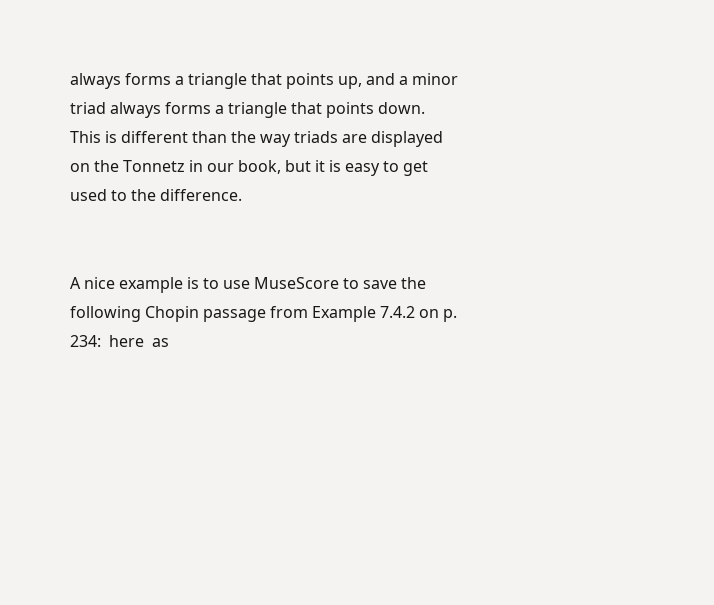always forms a triangle that points up, and a minor triad always forms a triangle that points down.  This is different than the way triads are displayed on the Tonnetz in our book, but it is easy to get used to the difference.


A nice example is to use MuseScore to save the following Chopin passage from Example 7.4.2 on p. 234:  here  as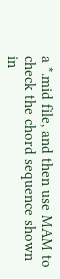a *.mid file, and then use MAM to check the chord sequence shown in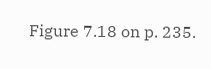Figure 7.18 on p. 235.